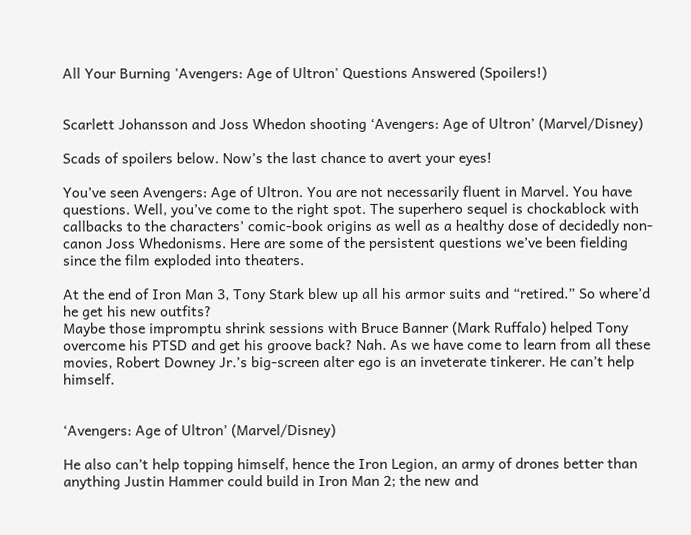All Your Burning 'Avengers: Age of Ultron' Questions Answered (Spoilers!)


Scarlett Johansson and Joss Whedon shooting ‘Avengers: Age of Ultron’ (Marvel/Disney)

Scads of spoilers below. Now’s the last chance to avert your eyes!

You’ve seen Avengers: Age of Ultron. You are not necessarily fluent in Marvel. You have questions. Well, you’ve come to the right spot. The superhero sequel is chockablock with callbacks to the characters’ comic-book origins as well as a healthy dose of decidedly non-canon Joss Whedonisms. Here are some of the persistent questions we’ve been fielding since the film exploded into theaters.

At the end of Iron Man 3, Tony Stark blew up all his armor suits and “retired.” So where’d he get his new outfits?
Maybe those impromptu shrink sessions with Bruce Banner (Mark Ruffalo) helped Tony overcome his PTSD and get his groove back? Nah. As we have come to learn from all these movies, Robert Downey Jr.’s big-screen alter ego is an inveterate tinkerer. He can’t help himself.


‘Avengers: Age of Ultron’ (Marvel/Disney)

He also can’t help topping himself, hence the Iron Legion, an army of drones better than anything Justin Hammer could build in Iron Man 2; the new and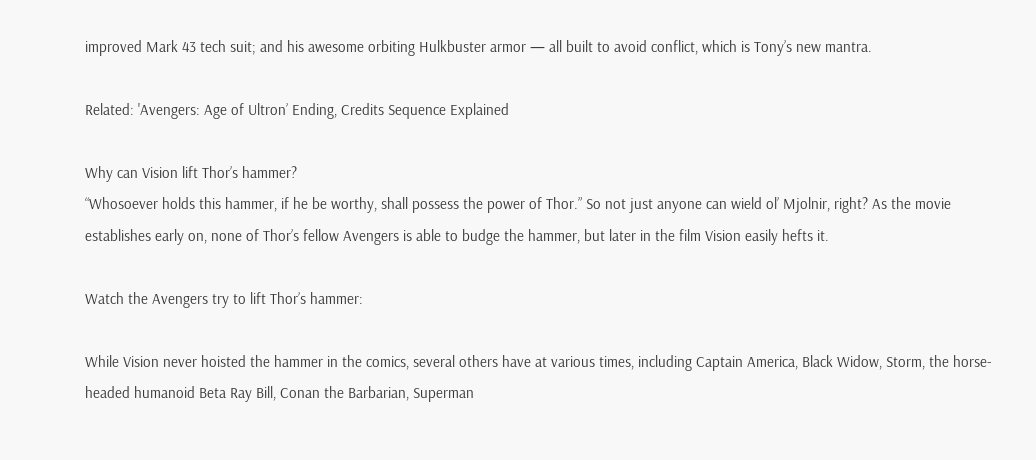improved Mark 43 tech suit; and his awesome orbiting Hulkbuster armor — all built to avoid conflict, which is Tony’s new mantra.

Related: 'Avengers: Age of Ultron’ Ending, Credits Sequence Explained

Why can Vision lift Thor’s hammer?
“Whosoever holds this hammer, if he be worthy, shall possess the power of Thor.” So not just anyone can wield ol’ Mjolnir, right? As the movie establishes early on, none of Thor’s fellow Avengers is able to budge the hammer, but later in the film Vision easily hefts it.

Watch the Avengers try to lift Thor’s hammer:

While Vision never hoisted the hammer in the comics, several others have at various times, including Captain America, Black Widow, Storm, the horse-headed humanoid Beta Ray Bill, Conan the Barbarian, Superman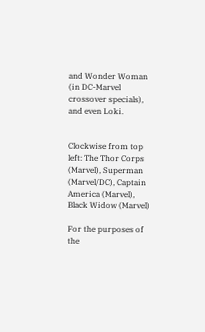and Wonder Woman (in DC-Marvel crossover specials), and even Loki.


Clockwise from top left: The Thor Corps (Marvel), Superman (Marvel/DC), Captain America (Marvel), Black Widow (Marvel)

For the purposes of the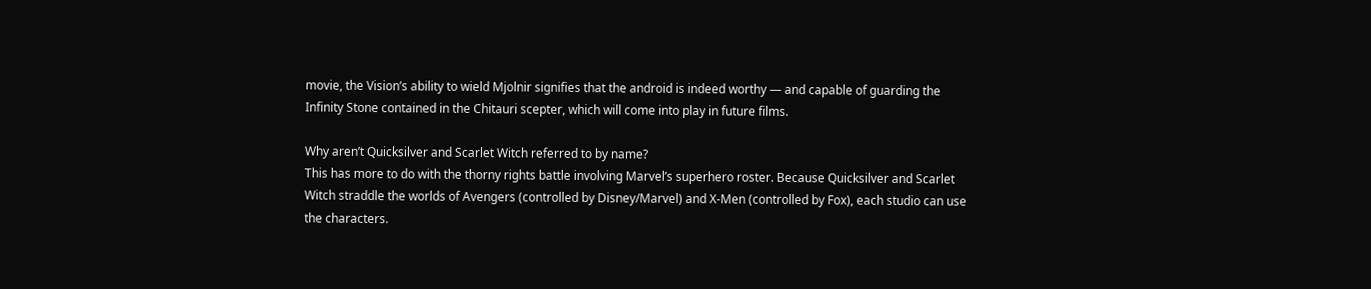movie, the Vision’s ability to wield Mjolnir signifies that the android is indeed worthy — and capable of guarding the Infinity Stone contained in the Chitauri scepter, which will come into play in future films.

Why aren’t Quicksilver and Scarlet Witch referred to by name?
This has more to do with the thorny rights battle involving Marvel’s superhero roster. Because Quicksilver and Scarlet Witch straddle the worlds of Avengers (controlled by Disney/Marvel) and X-Men (controlled by Fox), each studio can use the characters.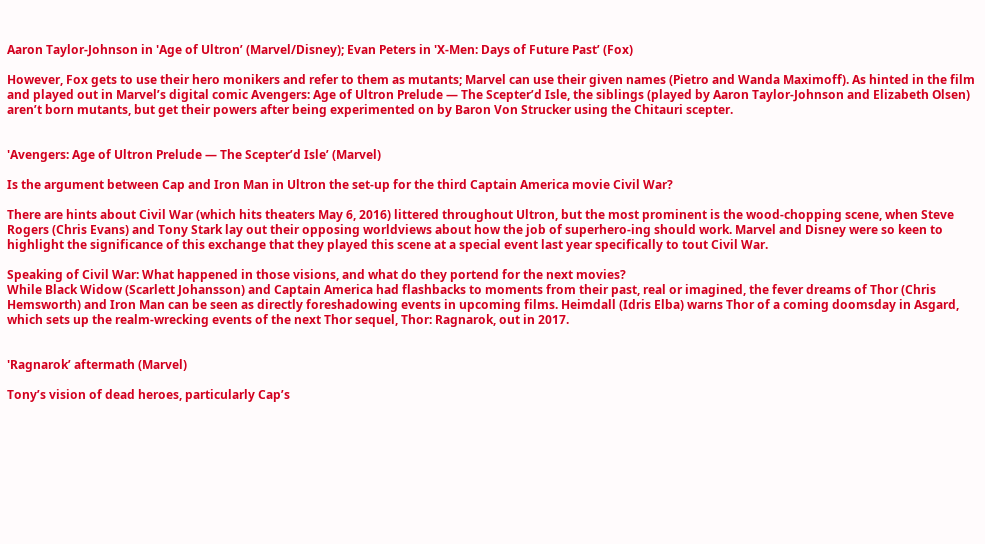Aaron Taylor-Johnson in 'Age of Ultron’ (Marvel/Disney); Evan Peters in 'X-Men: Days of Future Past’ (Fox)

However, Fox gets to use their hero monikers and refer to them as mutants; Marvel can use their given names (Pietro and Wanda Maximoff). As hinted in the film and played out in Marvel’s digital comic Avengers: Age of Ultron Prelude — The Scepter’d Isle, the siblings (played by Aaron Taylor-Johnson and Elizabeth Olsen) aren’t born mutants, but get their powers after being experimented on by Baron Von Strucker using the Chitauri scepter.


'Avengers: Age of Ultron Prelude — The Scepter’d Isle’ (Marvel)

Is the argument between Cap and Iron Man in Ultron the set-up for the third Captain America movie Civil War?

There are hints about Civil War (which hits theaters May 6, 2016) littered throughout Ultron, but the most prominent is the wood-chopping scene, when Steve Rogers (Chris Evans) and Tony Stark lay out their opposing worldviews about how the job of superhero-ing should work. Marvel and Disney were so keen to highlight the significance of this exchange that they played this scene at a special event last year specifically to tout Civil War.

Speaking of Civil War: What happened in those visions, and what do they portend for the next movies?
While Black Widow (Scarlett Johansson) and Captain America had flashbacks to moments from their past, real or imagined, the fever dreams of Thor (Chris Hemsworth) and Iron Man can be seen as directly foreshadowing events in upcoming films. Heimdall (Idris Elba) warns Thor of a coming doomsday in Asgard, which sets up the realm-wrecking events of the next Thor sequel, Thor: Ragnarok, out in 2017.


'Ragnarok’ aftermath (Marvel)

Tony’s vision of dead heroes, particularly Cap’s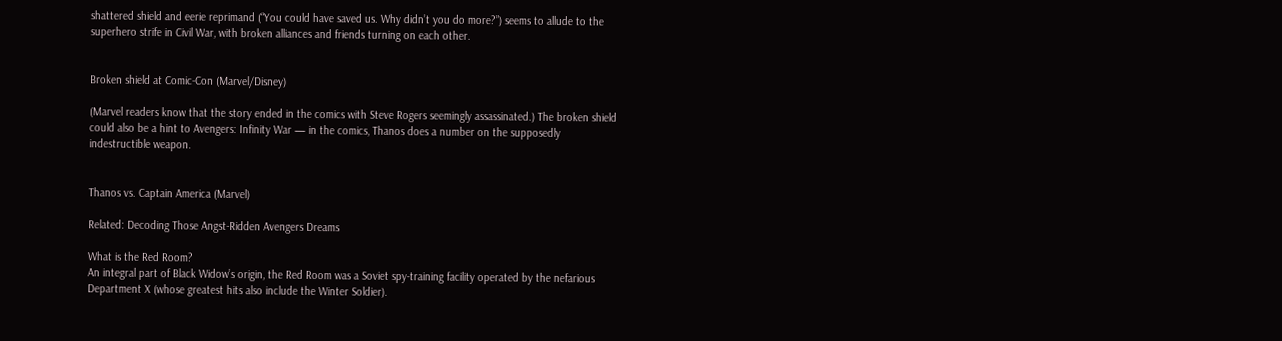shattered shield and eerie reprimand (“You could have saved us. Why didn’t you do more?”) seems to allude to the superhero strife in Civil War, with broken alliances and friends turning on each other.


Broken shield at Comic-Con (Marvel/Disney)

(Marvel readers know that the story ended in the comics with Steve Rogers seemingly assassinated.) The broken shield could also be a hint to Avengers: Infinity War — in the comics, Thanos does a number on the supposedly indestructible weapon.


Thanos vs. Captain America (Marvel)

Related: Decoding Those Angst-Ridden Avengers Dreams

What is the Red Room?
An integral part of Black Widow’s origin, the Red Room was a Soviet spy-training facility operated by the nefarious Department X (whose greatest hits also include the Winter Soldier).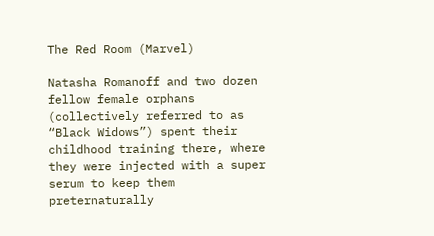The Red Room (Marvel)

Natasha Romanoff and two dozen fellow female orphans (collectively referred to as “Black Widows”) spent their childhood training there, where they were injected with a super serum to keep them preternaturally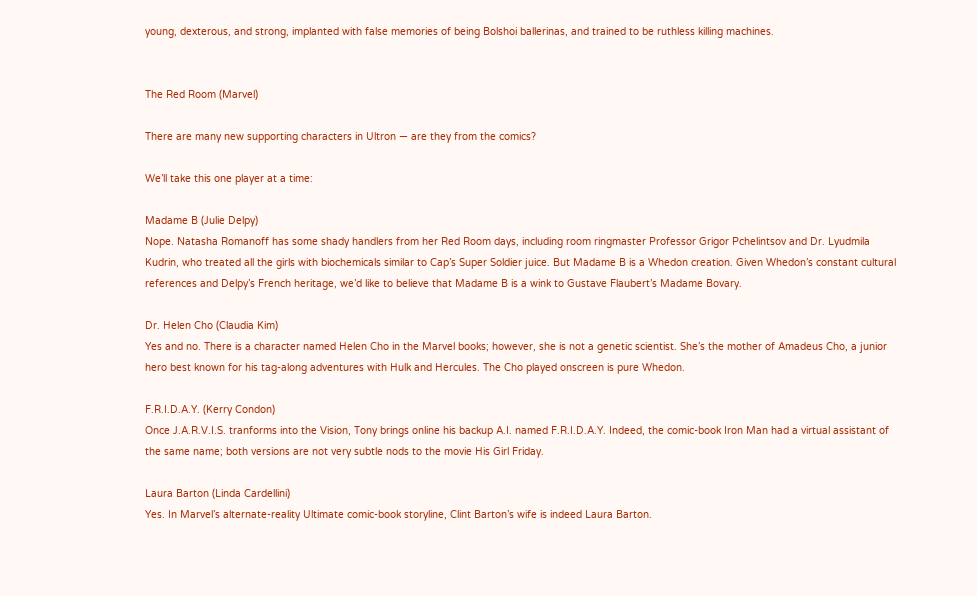young, dexterous, and strong, implanted with false memories of being Bolshoi ballerinas, and trained to be ruthless killing machines.


The Red Room (Marvel)

There are many new supporting characters in Ultron — are they from the comics?

We’ll take this one player at a time:

Madame B (Julie Delpy)
Nope. Natasha Romanoff has some shady handlers from her Red Room days, including room ringmaster Professor Grigor Pchelintsov and Dr. Lyudmila Kudrin, who treated all the girls with biochemicals similar to Cap’s Super Soldier juice. But Madame B is a Whedon creation. Given Whedon’s constant cultural references and Delpy’s French heritage, we’d like to believe that Madame B is a wink to Gustave Flaubert’s Madame Bovary.

Dr. Helen Cho (Claudia Kim)
Yes and no. There is a character named Helen Cho in the Marvel books; however, she is not a genetic scientist. She’s the mother of Amadeus Cho, a junior hero best known for his tag-along adventures with Hulk and Hercules. The Cho played onscreen is pure Whedon.

F.R.I.D.A.Y. (Kerry Condon)
Once J.A.R.V.I.S. tranforms into the Vision, Tony brings online his backup A.I. named F.R.I.D.A.Y. Indeed, the comic-book Iron Man had a virtual assistant of the same name; both versions are not very subtle nods to the movie His Girl Friday.

Laura Barton (Linda Cardellini)
Yes. In Marvel’s alternate-reality Ultimate comic-book storyline, Clint Barton’s wife is indeed Laura Barton.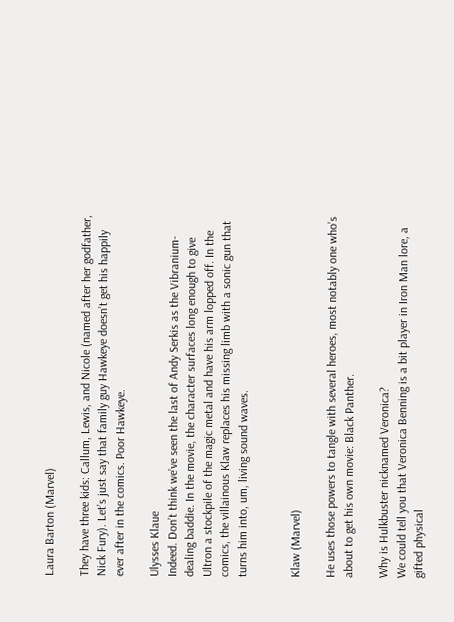Laura Barton (Marvel)

They have three kids: Callum, Lewis, and Nicole (named after her godfather, Nick Fury). Let’s just say that family guy Hawkeye doesn’t get his happily ever after in the comics. Poor Hawkeye.

Ulysses Klaue
Indeed. Don’t think we’ve seen the last of Andy Serkis as the Vibranium-dealing baddie. In the movie, the character surfaces long enough to give Ultron a stockpile of the magic metal and have his arm lopped off. In the comics, the villainous Klaw replaces his missing limb with a sonic gun that turns him into, um, living sound waves.


Klaw (Marvel)

He uses those powers to tangle with several heroes, most notably one who’s about to get his own movie: Black Panther.

Why is Hulkbuster nicknamed Veronica?
We could tell you that Veronica Benning is a bit player in Iron Man lore, a gifted physical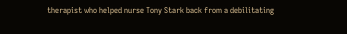therapist who helped nurse Tony Stark back from a debilitating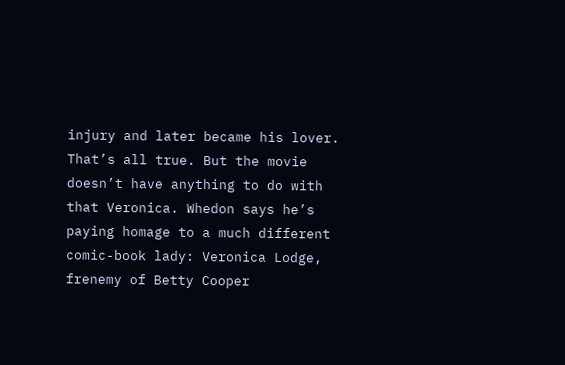injury and later became his lover. That’s all true. But the movie doesn’t have anything to do with that Veronica. Whedon says he’s paying homage to a much different comic-book lady: Veronica Lodge, frenemy of Betty Cooper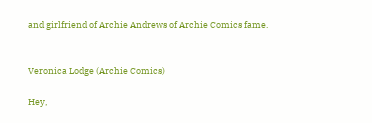and girlfriend of Archie Andrews of Archie Comics fame.


Veronica Lodge (Archie Comics)

Hey,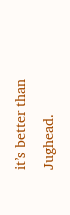it’s better than Jughead.